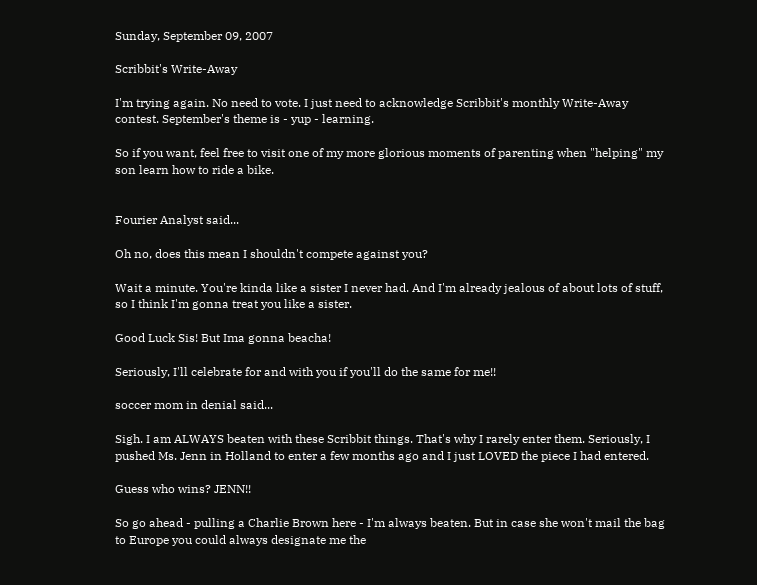Sunday, September 09, 2007

Scribbit's Write-Away

I'm trying again. No need to vote. I just need to acknowledge Scribbit's monthly Write-Away contest. September's theme is - yup - learning.

So if you want, feel free to visit one of my more glorious moments of parenting when "helping" my son learn how to ride a bike.


Fourier Analyst said...

Oh no, does this mean I shouldn't compete against you?

Wait a minute. You're kinda like a sister I never had. And I'm already jealous of about lots of stuff, so I think I'm gonna treat you like a sister.

Good Luck Sis! But Ima gonna beacha!

Seriously, I'll celebrate for and with you if you'll do the same for me!!

soccer mom in denial said...

Sigh. I am ALWAYS beaten with these Scribbit things. That's why I rarely enter them. Seriously, I pushed Ms. Jenn in Holland to enter a few months ago and I just LOVED the piece I had entered.

Guess who wins? JENN!!

So go ahead - pulling a Charlie Brown here - I'm always beaten. But in case she won't mail the bag to Europe you could always designate me the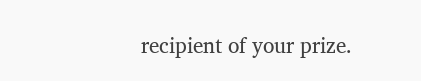recipient of your prize.